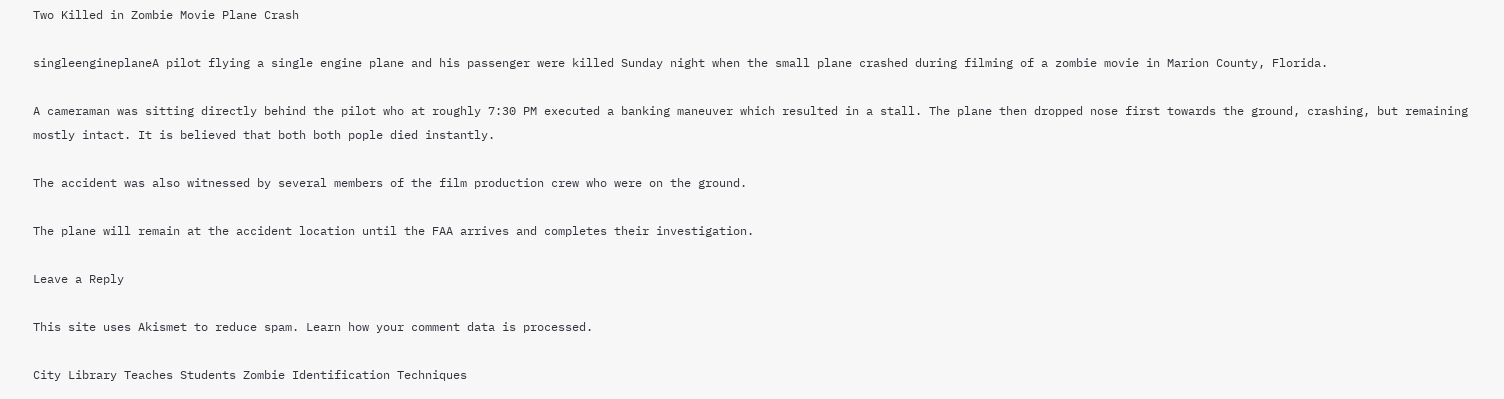Two Killed in Zombie Movie Plane Crash

singleengineplaneA pilot flying a single engine plane and his passenger were killed Sunday night when the small plane crashed during filming of a zombie movie in Marion County, Florida.

A cameraman was sitting directly behind the pilot who at roughly 7:30 PM executed a banking maneuver which resulted in a stall. The plane then dropped nose first towards the ground, crashing, but remaining mostly intact. It is believed that both both pople died instantly.

The accident was also witnessed by several members of the film production crew who were on the ground.

The plane will remain at the accident location until the FAA arrives and completes their investigation.

Leave a Reply

This site uses Akismet to reduce spam. Learn how your comment data is processed.

City Library Teaches Students Zombie Identification Techniques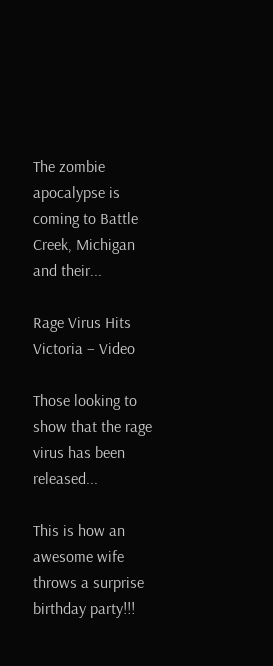The zombie apocalypse is coming to Battle Creek, Michigan and their...

Rage Virus Hits Victoria – Video

Those looking to show that the rage virus has been released...

This is how an awesome wife throws a surprise birthday party!!!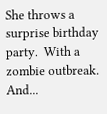She throws a surprise birthday party.  With a zombie outbreak. And...